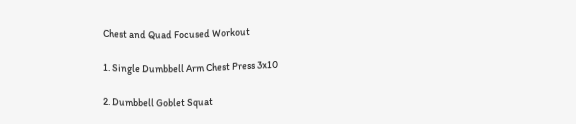Chest and Quad Focused Workout

1. Single Dumbbell Arm Chest Press 3x10

2. Dumbbell Goblet Squat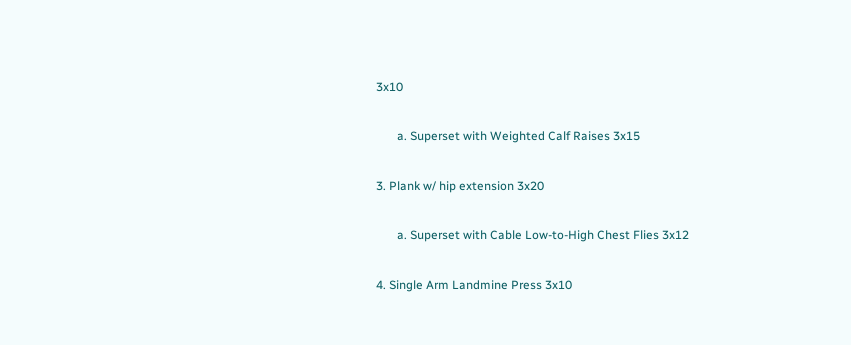3x10

       a. Superset with Weighted Calf Raises 3x15

3. Plank w/ hip extension 3x20

       a. Superset with Cable Low-to-High Chest Flies 3x12

4. Single Arm Landmine Press 3x10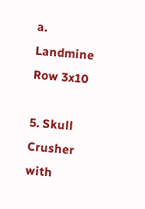a. Landmine Row 3x10

5. Skull Crusher with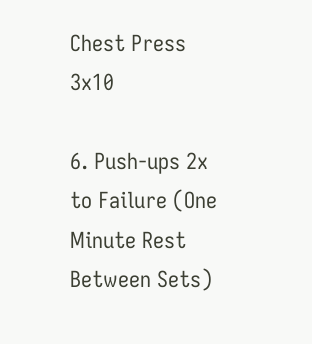Chest Press 3x10

6. Push-ups 2x to Failure (One Minute Rest Between Sets)